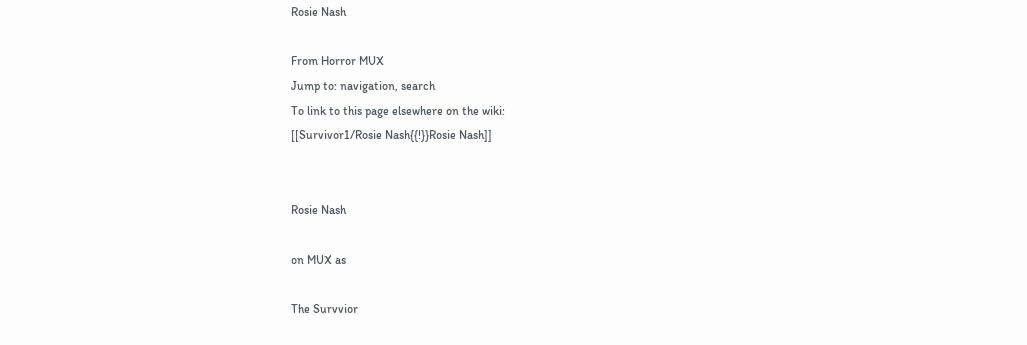Rosie Nash

From Horror MUX
Jump to: navigation, search
To link to this page elsewhere on the wiki:
[[Survivor1/Rosie Nash{{!}}Rosie Nash]]


Rosie Nash

on MUX as

The Survvior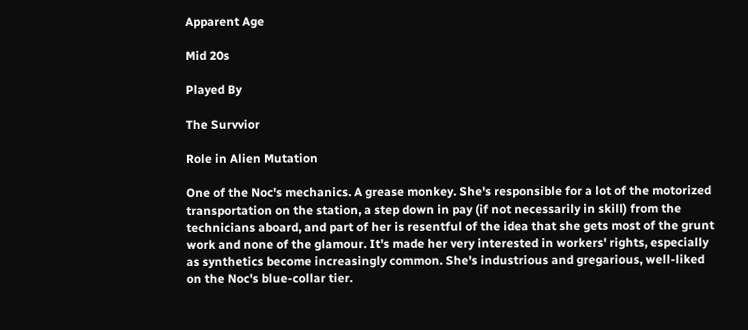Apparent Age

Mid 20s

Played By

The Survvior

Role in Alien Mutation

One of the Noc's mechanics. A grease monkey. She's responsible for a lot of the motorized transportation on the station, a step down in pay (if not necessarily in skill) from the technicians aboard, and part of her is resentful of the idea that she gets most of the grunt work and none of the glamour. It's made her very interested in workers' rights, especially as synthetics become increasingly common. She's industrious and gregarious, well-liked on the Noc's blue-collar tier.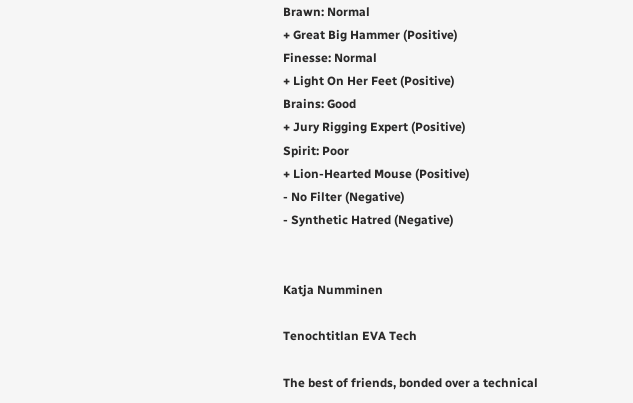Brawn: Normal
+ Great Big Hammer (Positive)
Finesse: Normal
+ Light On Her Feet (Positive)
Brains: Good
+ Jury Rigging Expert (Positive)
Spirit: Poor
+ Lion-Hearted Mouse (Positive)
- No Filter (Negative)
- Synthetic Hatred (Negative)


Katja Numminen

Tenochtitlan EVA Tech

The best of friends, bonded over a technical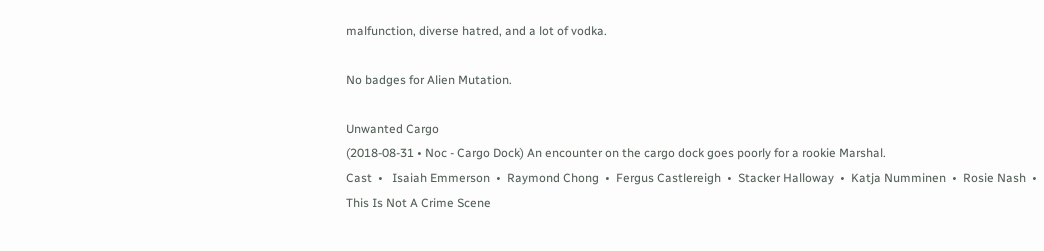malfunction, diverse hatred, and a lot of vodka.

No badges for Alien Mutation.

Unwanted Cargo
(2018-08-31 • Noc - Cargo Dock) An encounter on the cargo dock goes poorly for a rookie Marshal.
Cast  •   Isaiah Emmerson  •  Raymond Chong  •  Fergus Castlereigh  •  Stacker Halloway  •  Katja Numminen  •  Rosie Nash  •
This Is Not A Crime Scene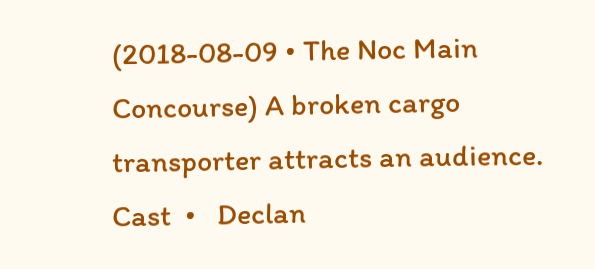(2018-08-09 • The Noc Main Concourse) A broken cargo transporter attracts an audience.
Cast  •   Declan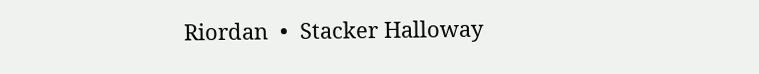Riordan  •  Stacker Halloway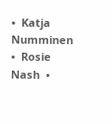•  Katja Numminen  •  Rosie Nash  •